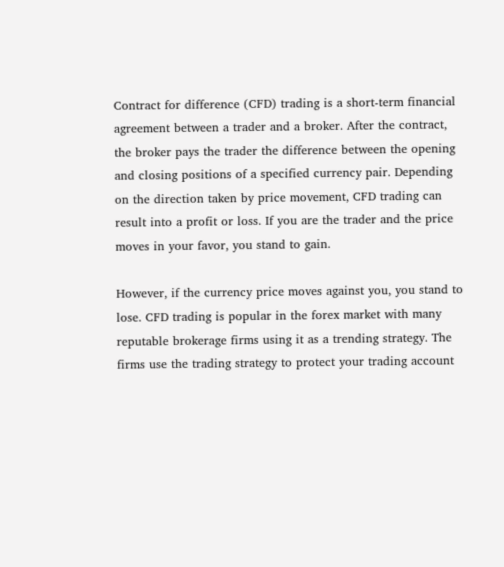Contract for difference (CFD) trading is a short-term financial agreement between a trader and a broker. After the contract, the broker pays the trader the difference between the opening and closing positions of a specified currency pair. Depending on the direction taken by price movement, CFD trading can result into a profit or loss. If you are the trader and the price moves in your favor, you stand to gain.

However, if the currency price moves against you, you stand to lose. CFD trading is popular in the forex market with many reputable brokerage firms using it as a trending strategy. The firms use the trading strategy to protect your trading account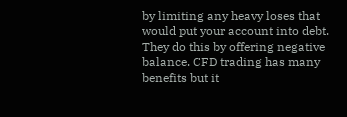by limiting any heavy loses that would put your account into debt. They do this by offering negative balance. CFD trading has many benefits but it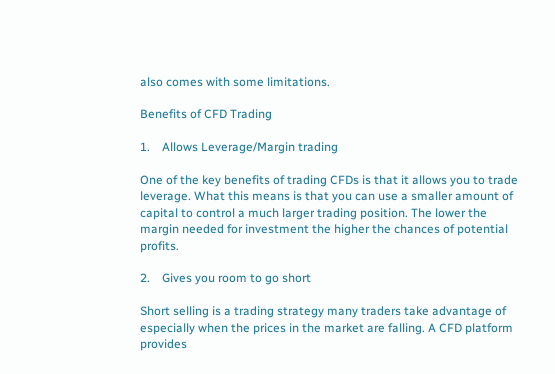also comes with some limitations.

Benefits of CFD Trading

1.    Allows Leverage/Margin trading

One of the key benefits of trading CFDs is that it allows you to trade leverage. What this means is that you can use a smaller amount of capital to control a much larger trading position. The lower the margin needed for investment the higher the chances of potential profits.

2.    Gives you room to go short

Short selling is a trading strategy many traders take advantage of especially when the prices in the market are falling. A CFD platform provides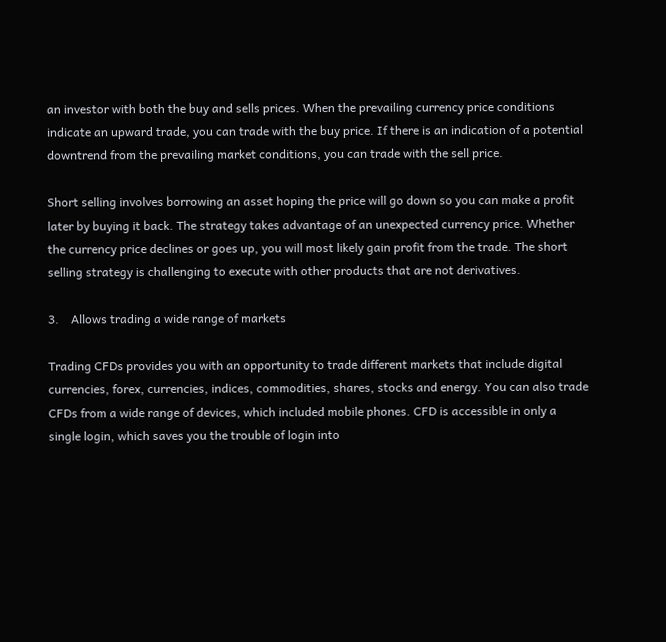an investor with both the buy and sells prices. When the prevailing currency price conditions indicate an upward trade, you can trade with the buy price. If there is an indication of a potential downtrend from the prevailing market conditions, you can trade with the sell price.

Short selling involves borrowing an asset hoping the price will go down so you can make a profit later by buying it back. The strategy takes advantage of an unexpected currency price. Whether the currency price declines or goes up, you will most likely gain profit from the trade. The short selling strategy is challenging to execute with other products that are not derivatives.

3.    Allows trading a wide range of markets

Trading CFDs provides you with an opportunity to trade different markets that include digital currencies, forex, currencies, indices, commodities, shares, stocks and energy. You can also trade CFDs from a wide range of devices, which included mobile phones. CFD is accessible in only a single login, which saves you the trouble of login into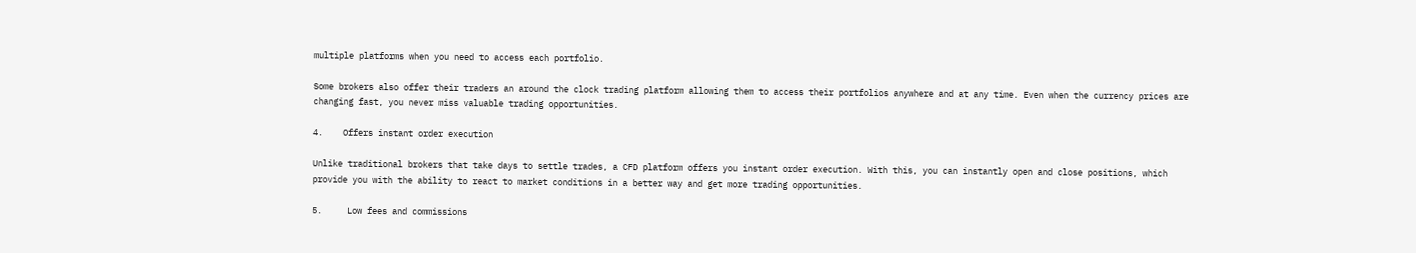multiple platforms when you need to access each portfolio.

Some brokers also offer their traders an around the clock trading platform allowing them to access their portfolios anywhere and at any time. Even when the currency prices are changing fast, you never miss valuable trading opportunities.

4.    Offers instant order execution

Unlike traditional brokers that take days to settle trades, a CFD platform offers you instant order execution. With this, you can instantly open and close positions, which provide you with the ability to react to market conditions in a better way and get more trading opportunities.

5.     Low fees and commissions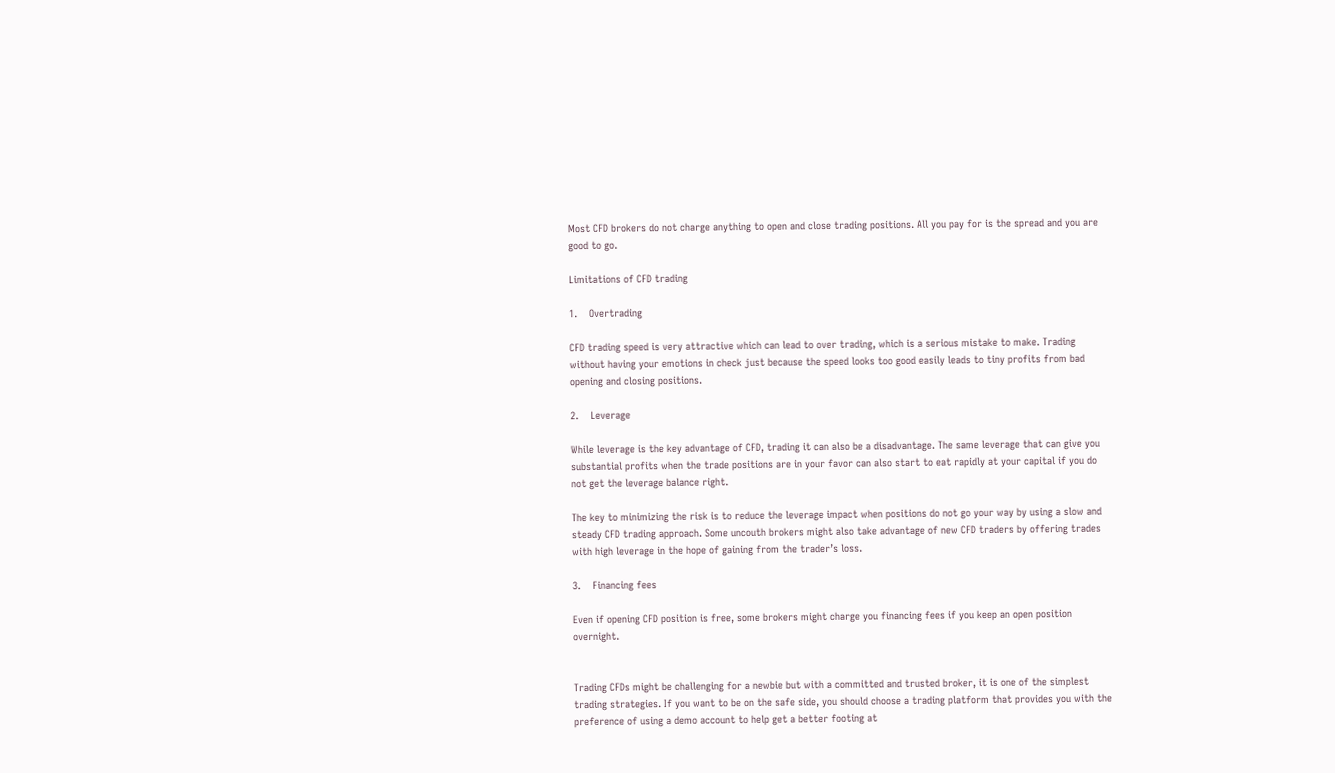Most CFD brokers do not charge anything to open and close trading positions. All you pay for is the spread and you are good to go.

Limitations of CFD trading

1.    Overtrading

CFD trading speed is very attractive which can lead to over trading, which is a serious mistake to make. Trading without having your emotions in check just because the speed looks too good easily leads to tiny profits from bad opening and closing positions.

2.    Leverage

While leverage is the key advantage of CFD, trading it can also be a disadvantage. The same leverage that can give you substantial profits when the trade positions are in your favor can also start to eat rapidly at your capital if you do not get the leverage balance right.

The key to minimizing the risk is to reduce the leverage impact when positions do not go your way by using a slow and steady CFD trading approach. Some uncouth brokers might also take advantage of new CFD traders by offering trades with high leverage in the hope of gaining from the trader’s loss.

3.    Financing fees

Even if opening CFD position is free, some brokers might charge you financing fees if you keep an open position overnight.


Trading CFDs might be challenging for a newbie but with a committed and trusted broker, it is one of the simplest trading strategies. If you want to be on the safe side, you should choose a trading platform that provides you with the preference of using a demo account to help get a better footing at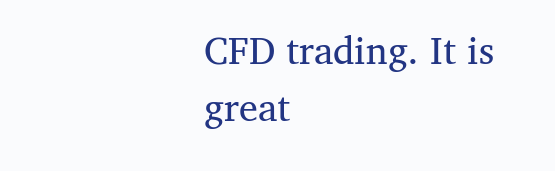CFD trading. It is great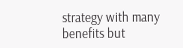strategy with many benefits but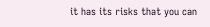it has its risks that you can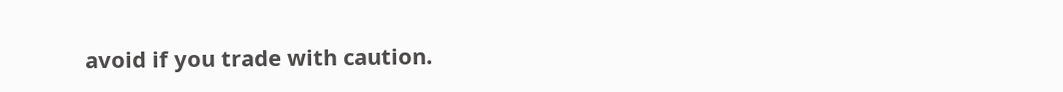avoid if you trade with caution.